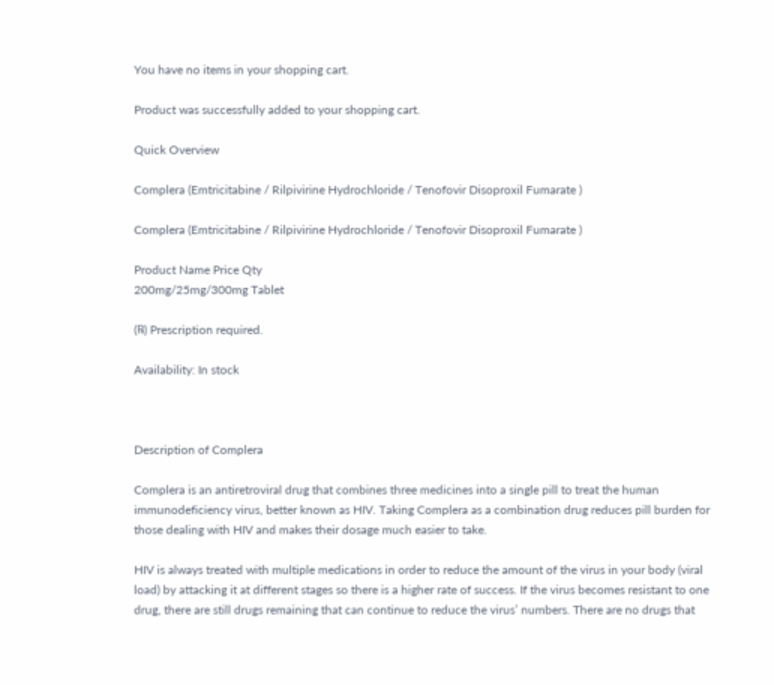You have no items in your shopping cart.

Product was successfully added to your shopping cart.

Quick Overview

Complera (Emtricitabine / Rilpivirine Hydrochloride / Tenofovir Disoproxil Fumarate )

Complera (Emtricitabine / Rilpivirine Hydrochloride / Tenofovir Disoproxil Fumarate )

Product Name Price Qty
200mg/25mg/300mg Tablet

(℞) Prescription required.

Availability: In stock



Description of Complera

Complera is an antiretroviral drug that combines three medicines into a single pill to treat the human immunodeficiency virus, better known as HIV. Taking Complera as a combination drug reduces pill burden for those dealing with HIV and makes their dosage much easier to take.

HIV is always treated with multiple medications in order to reduce the amount of the virus in your body (viral load) by attacking it at different stages so there is a higher rate of success. If the virus becomes resistant to one drug, there are still drugs remaining that can continue to reduce the virus’ numbers. There are no drugs that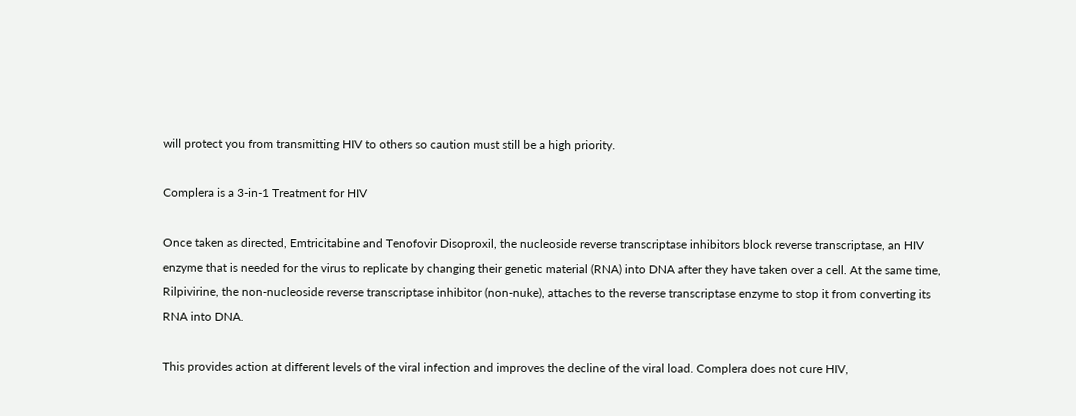will protect you from transmitting HIV to others so caution must still be a high priority.

Complera is a 3-in-1 Treatment for HIV

Once taken as directed, Emtricitabine and Tenofovir Disoproxil, the nucleoside reverse transcriptase inhibitors block reverse transcriptase, an HIV enzyme that is needed for the virus to replicate by changing their genetic material (RNA) into DNA after they have taken over a cell. At the same time, Rilpivirine, the non-nucleoside reverse transcriptase inhibitor (non-nuke), attaches to the reverse transcriptase enzyme to stop it from converting its RNA into DNA.

This provides action at different levels of the viral infection and improves the decline of the viral load. Complera does not cure HIV,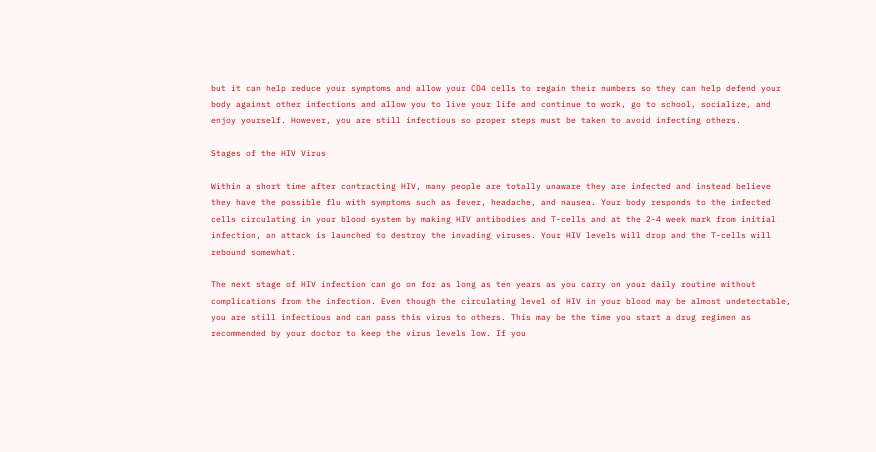but it can help reduce your symptoms and allow your CD4 cells to regain their numbers so they can help defend your body against other infections and allow you to live your life and continue to work, go to school, socialize, and enjoy yourself. However, you are still infectious so proper steps must be taken to avoid infecting others.

Stages of the HIV Virus

Within a short time after contracting HIV, many people are totally unaware they are infected and instead believe they have the possible flu with symptoms such as fever, headache, and nausea. Your body responds to the infected cells circulating in your blood system by making HIV antibodies and T-cells and at the 2-4 week mark from initial infection, an attack is launched to destroy the invading viruses. Your HIV levels will drop and the T-cells will rebound somewhat.

The next stage of HIV infection can go on for as long as ten years as you carry on your daily routine without complications from the infection. Even though the circulating level of HIV in your blood may be almost undetectable, you are still infectious and can pass this virus to others. This may be the time you start a drug regimen as recommended by your doctor to keep the virus levels low. If you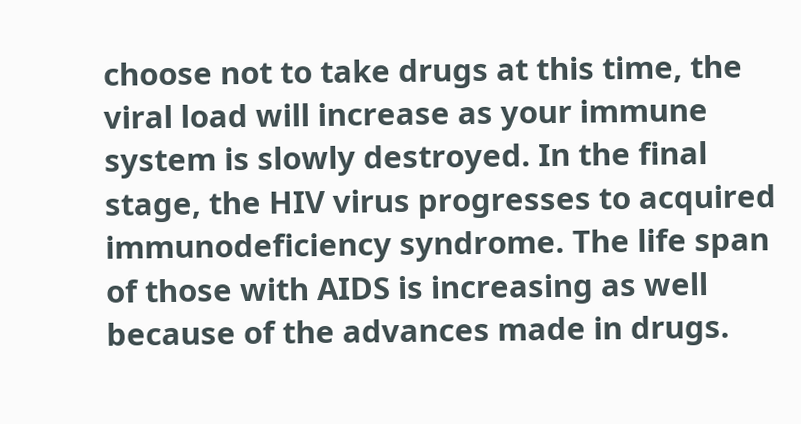choose not to take drugs at this time, the viral load will increase as your immune system is slowly destroyed. In the final stage, the HIV virus progresses to acquired immunodeficiency syndrome. The life span of those with AIDS is increasing as well because of the advances made in drugs.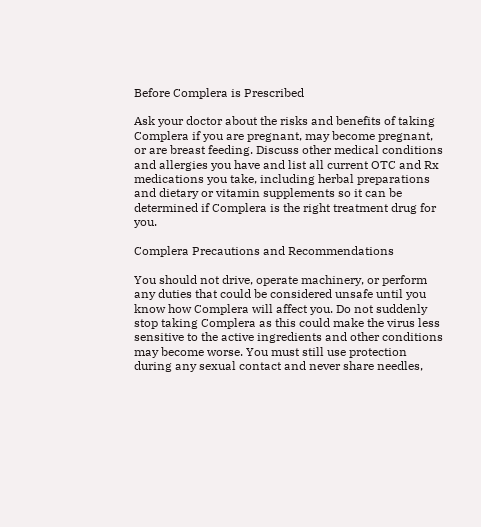Before Complera is Prescribed

Ask your doctor about the risks and benefits of taking Complera if you are pregnant, may become pregnant, or are breast feeding. Discuss other medical conditions and allergies you have and list all current OTC and Rx medications you take, including herbal preparations and dietary or vitamin supplements so it can be determined if Complera is the right treatment drug for you.

Complera Precautions and Recommendations

You should not drive, operate machinery, or perform any duties that could be considered unsafe until you know how Complera will affect you. Do not suddenly stop taking Complera as this could make the virus less sensitive to the active ingredients and other conditions may become worse. You must still use protection during any sexual contact and never share needles,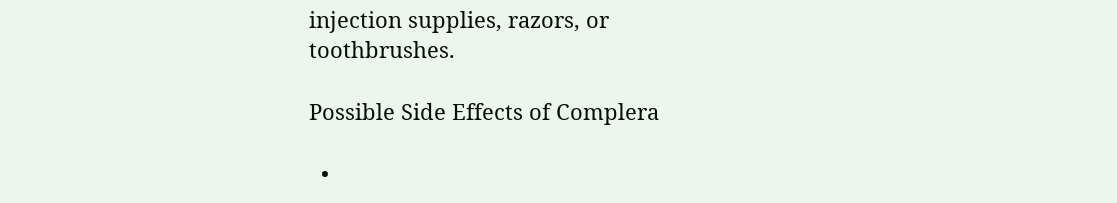injection supplies, razors, or toothbrushes.

Possible Side Effects of Complera

  •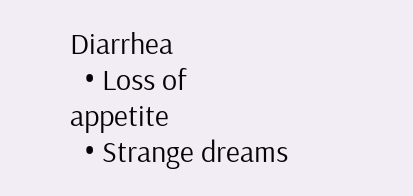Diarrhea
  • Loss of appetite
  • Strange dreams